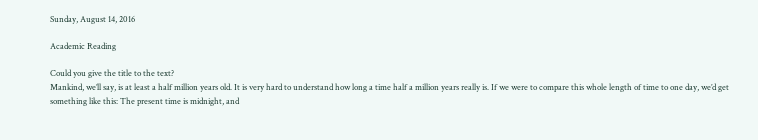Sunday, August 14, 2016

Academic Reading

Could you give the title to the text?
Mankind, we’ll say, is at least a half million years old. It is very hard to understand how long a time half a million years really is. If we were to compare this whole length of time to one day, we’d get something like this: The present time is midnight, and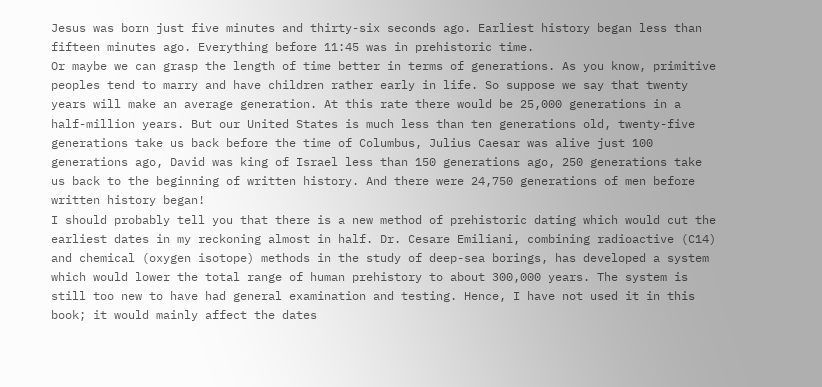Jesus was born just five minutes and thirty-six seconds ago. Earliest history began less than fifteen minutes ago. Everything before 11:45 was in prehistoric time.
Or maybe we can grasp the length of time better in terms of generations. As you know, primitive peoples tend to marry and have children rather early in life. So suppose we say that twenty years will make an average generation. At this rate there would be 25,000 generations in a half-million years. But our United States is much less than ten generations old, twenty-five generations take us back before the time of Columbus, Julius Caesar was alive just 100 generations ago, David was king of Israel less than 150 generations ago, 250 generations take us back to the beginning of written history. And there were 24,750 generations of men before written history began!
I should probably tell you that there is a new method of prehistoric dating which would cut the earliest dates in my reckoning almost in half. Dr. Cesare Emiliani, combining radioactive (C14) and chemical (oxygen isotope) methods in the study of deep-sea borings, has developed a system which would lower the total range of human prehistory to about 300,000 years. The system is still too new to have had general examination and testing. Hence, I have not used it in this book; it would mainly affect the dates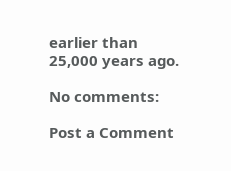earlier than 25,000 years ago.

No comments:

Post a Comment